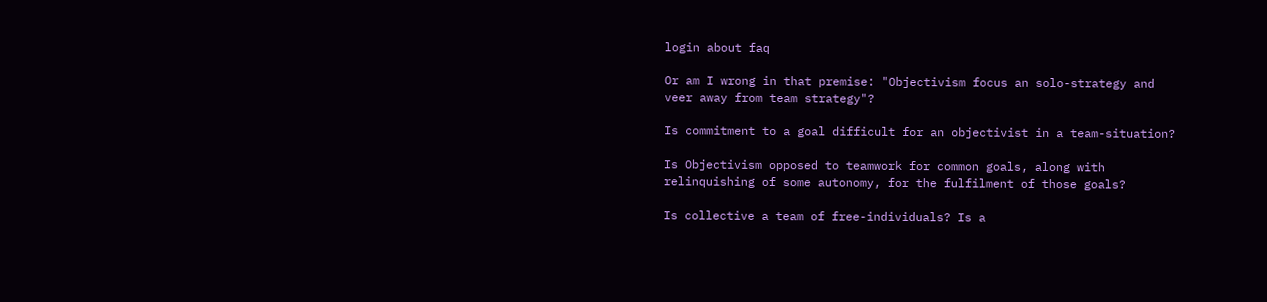login about faq

Or am I wrong in that premise: "Objectivism focus an solo-strategy and veer away from team strategy"?

Is commitment to a goal difficult for an objectivist in a team-situation?

Is Objectivism opposed to teamwork for common goals, along with relinquishing of some autonomy, for the fulfilment of those goals?

Is collective a team of free-individuals? Is a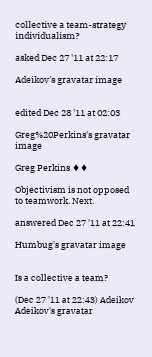collective a team-strategy individualism?

asked Dec 27 '11 at 22:17

Adeikov's gravatar image


edited Dec 28 '11 at 02:03

Greg%20Perkins's gravatar image

Greg Perkins ♦♦

Objectivism is not opposed to teamwork. Next.

answered Dec 27 '11 at 22:41

Humbug's gravatar image


Is a collective a team?

(Dec 27 '11 at 22:43) Adeikov Adeikov's gravatar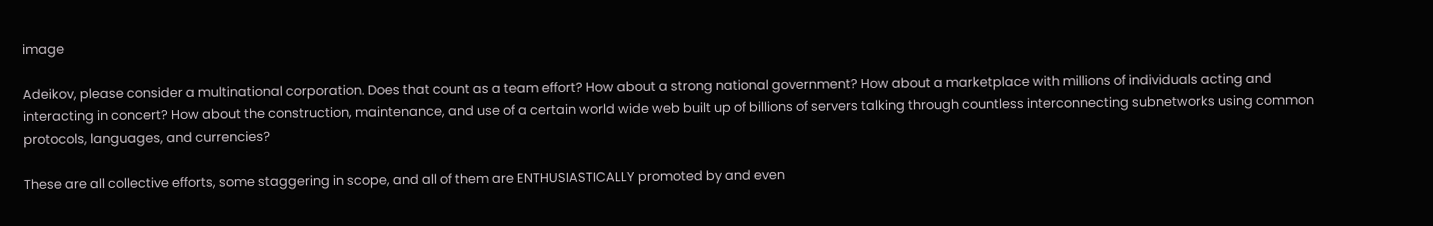image

Adeikov, please consider a multinational corporation. Does that count as a team effort? How about a strong national government? How about a marketplace with millions of individuals acting and interacting in concert? How about the construction, maintenance, and use of a certain world wide web built up of billions of servers talking through countless interconnecting subnetworks using common protocols, languages, and currencies?

These are all collective efforts, some staggering in scope, and all of them are ENTHUSIASTICALLY promoted by and even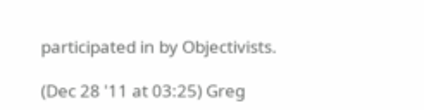participated in by Objectivists.

(Dec 28 '11 at 03:25) Greg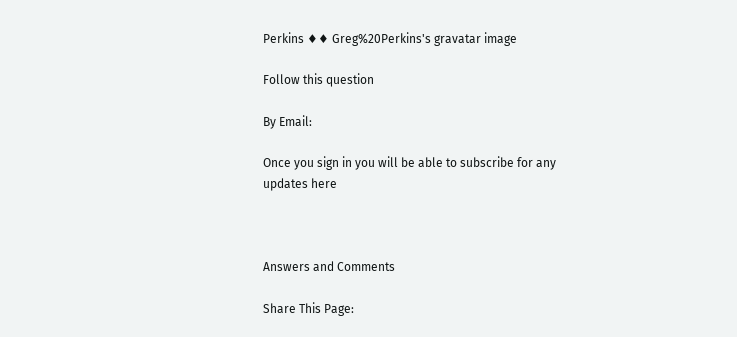Perkins ♦♦ Greg%20Perkins's gravatar image

Follow this question

By Email:

Once you sign in you will be able to subscribe for any updates here



Answers and Comments

Share This Page: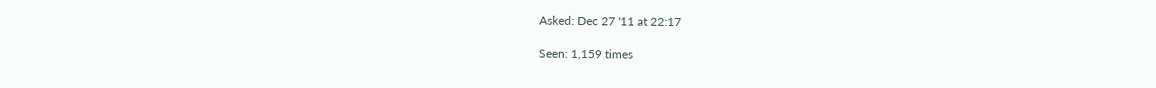Asked: Dec 27 '11 at 22:17

Seen: 1,159 times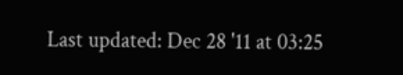Last updated: Dec 28 '11 at 03:25